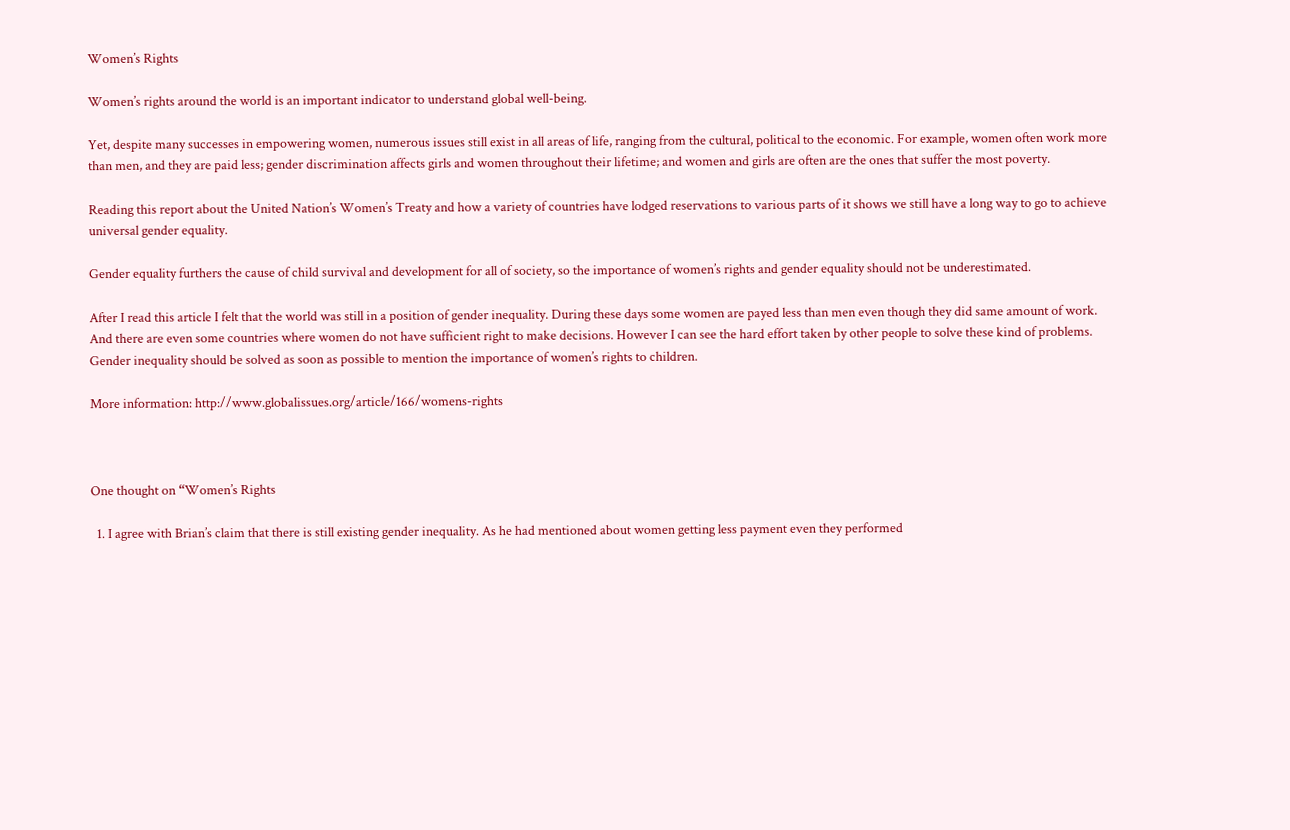Women’s Rights

Women’s rights around the world is an important indicator to understand global well-being.

Yet, despite many successes in empowering women, numerous issues still exist in all areas of life, ranging from the cultural, political to the economic. For example, women often work more than men, and they are paid less; gender discrimination affects girls and women throughout their lifetime; and women and girls are often are the ones that suffer the most poverty.

Reading this report about the United Nation’s Women’s Treaty and how a variety of countries have lodged reservations to various parts of it shows we still have a long way to go to achieve universal gender equality.

Gender equality furthers the cause of child survival and development for all of society, so the importance of women’s rights and gender equality should not be underestimated.

After I read this article I felt that the world was still in a position of gender inequality. During these days some women are payed less than men even though they did same amount of work. And there are even some countries where women do not have sufficient right to make decisions. However I can see the hard effort taken by other people to solve these kind of problems.  Gender inequality should be solved as soon as possible to mention the importance of women’s rights to children.

More information: http://www.globalissues.org/article/166/womens-rights



One thought on “Women’s Rights

  1. I agree with Brian’s claim that there is still existing gender inequality. As he had mentioned about women getting less payment even they performed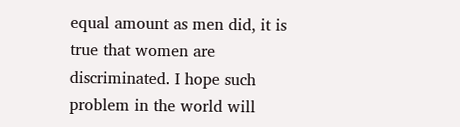equal amount as men did, it is true that women are discriminated. I hope such problem in the world will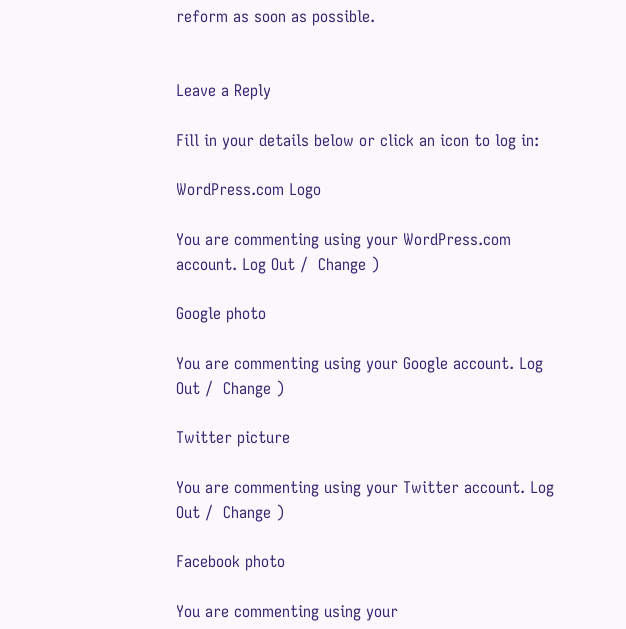reform as soon as possible.


Leave a Reply

Fill in your details below or click an icon to log in:

WordPress.com Logo

You are commenting using your WordPress.com account. Log Out /  Change )

Google photo

You are commenting using your Google account. Log Out /  Change )

Twitter picture

You are commenting using your Twitter account. Log Out /  Change )

Facebook photo

You are commenting using your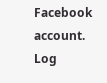Facebook account. Log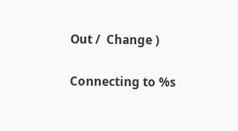Out /  Change )

Connecting to %s